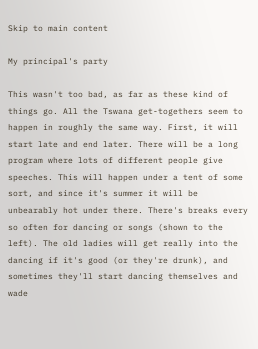Skip to main content

My principal's party

This wasn't too bad, as far as these kind of things go. All the Tswana get-togethers seem to happen in roughly the same way. First, it will start late and end later. There will be a long program where lots of different people give speeches. This will happen under a tent of some sort, and since it's summer it will be unbearably hot under there. There's breaks every so often for dancing or songs (shown to the left). The old ladies will get really into the dancing if it's good (or they're drunk), and sometimes they'll start dancing themselves and wade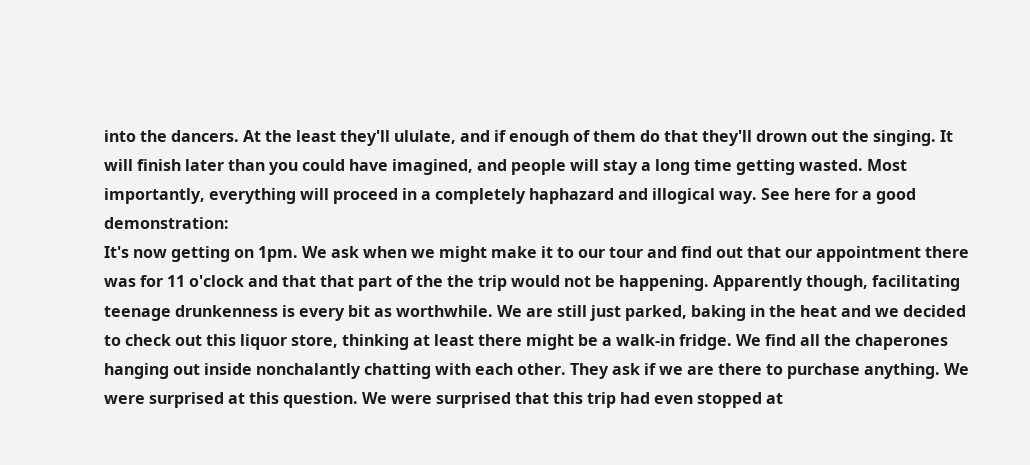into the dancers. At the least they'll ululate, and if enough of them do that they'll drown out the singing. It will finish later than you could have imagined, and people will stay a long time getting wasted. Most importantly, everything will proceed in a completely haphazard and illogical way. See here for a good demonstration:
It's now getting on 1pm. We ask when we might make it to our tour and find out that our appointment there was for 11 o'clock and that that part of the the trip would not be happening. Apparently though, facilitating teenage drunkenness is every bit as worthwhile. We are still just parked, baking in the heat and we decided to check out this liquor store, thinking at least there might be a walk-in fridge. We find all the chaperones hanging out inside nonchalantly chatting with each other. They ask if we are there to purchase anything. We were surprised at this question. We were surprised that this trip had even stopped at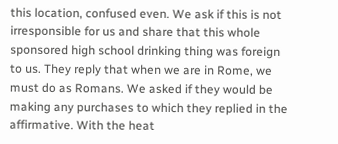this location, confused even. We ask if this is not irresponsible for us and share that this whole sponsored high school drinking thing was foreign to us. They reply that when we are in Rome, we must do as Romans. We asked if they would be making any purchases to which they replied in the affirmative. With the heat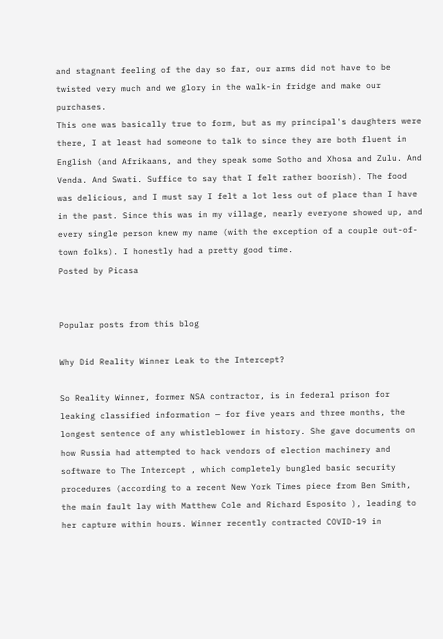and stagnant feeling of the day so far, our arms did not have to be twisted very much and we glory in the walk-in fridge and make our purchases.
This one was basically true to form, but as my principal's daughters were there, I at least had someone to talk to since they are both fluent in English (and Afrikaans, and they speak some Sotho and Xhosa and Zulu. And Venda. And Swati. Suffice to say that I felt rather boorish). The food was delicious, and I must say I felt a lot less out of place than I have in the past. Since this was in my village, nearly everyone showed up, and every single person knew my name (with the exception of a couple out-of-town folks). I honestly had a pretty good time.
Posted by Picasa


Popular posts from this blog

Why Did Reality Winner Leak to the Intercept?

So Reality Winner, former NSA contractor, is in federal prison for leaking classified information — for five years and three months, the longest sentence of any whistleblower in history. She gave documents on how Russia had attempted to hack vendors of election machinery and software to The Intercept , which completely bungled basic security procedures (according to a recent New York Times piece from Ben Smith, the main fault lay with Matthew Cole and Richard Esposito ), leading to her capture within hours. Winner recently contracted COVID-19 in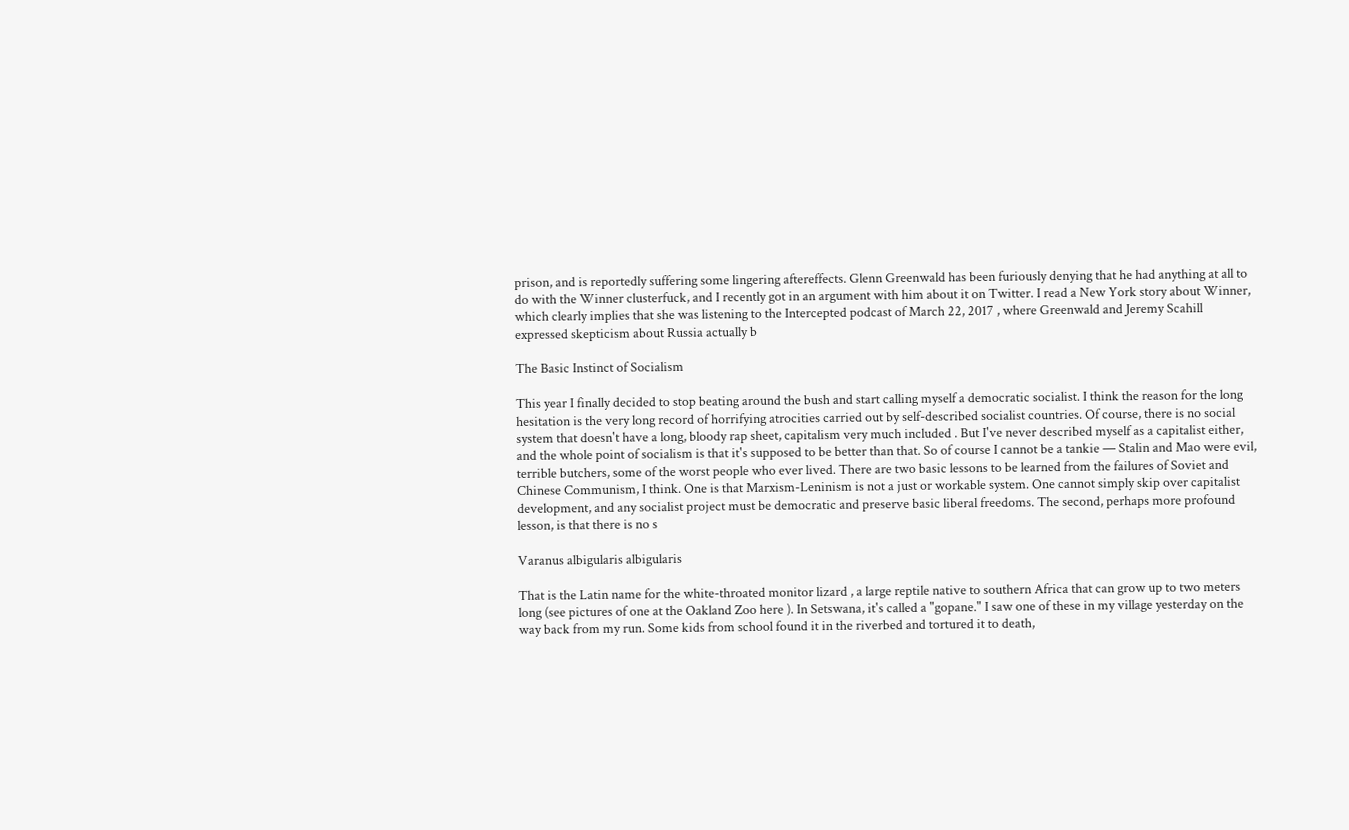prison, and is reportedly suffering some lingering aftereffects. Glenn Greenwald has been furiously denying that he had anything at all to do with the Winner clusterfuck, and I recently got in an argument with him about it on Twitter. I read a New York story about Winner, which clearly implies that she was listening to the Intercepted podcast of March 22, 2017 , where Greenwald and Jeremy Scahill expressed skepticism about Russia actually b

The Basic Instinct of Socialism

This year I finally decided to stop beating around the bush and start calling myself a democratic socialist. I think the reason for the long hesitation is the very long record of horrifying atrocities carried out by self-described socialist countries. Of course, there is no social system that doesn't have a long, bloody rap sheet, capitalism very much included . But I've never described myself as a capitalist either, and the whole point of socialism is that it's supposed to be better than that. So of course I cannot be a tankie — Stalin and Mao were evil, terrible butchers, some of the worst people who ever lived. There are two basic lessons to be learned from the failures of Soviet and Chinese Communism, I think. One is that Marxism-Leninism is not a just or workable system. One cannot simply skip over capitalist development, and any socialist project must be democratic and preserve basic liberal freedoms. The second, perhaps more profound lesson, is that there is no s

Varanus albigularis albigularis

That is the Latin name for the white-throated monitor lizard , a large reptile native to southern Africa that can grow up to two meters long (see pictures of one at the Oakland Zoo here ). In Setswana, it's called a "gopane." I saw one of these in my village yesterday on the way back from my run. Some kids from school found it in the riverbed and tortured it to death,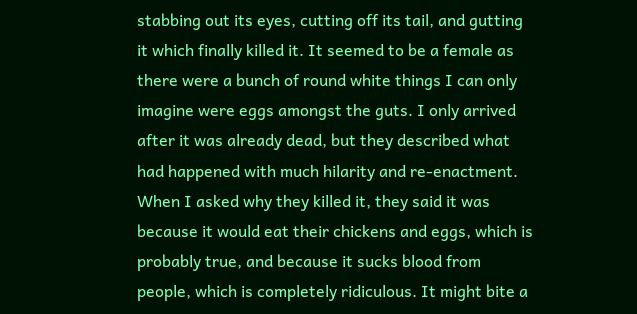stabbing out its eyes, cutting off its tail, and gutting it which finally killed it. It seemed to be a female as there were a bunch of round white things I can only imagine were eggs amongst the guts. I only arrived after it was already dead, but they described what had happened with much hilarity and re-enactment. When I asked why they killed it, they said it was because it would eat their chickens and eggs, which is probably true, and because it sucks blood from people, which is completely ridiculous. It might bite a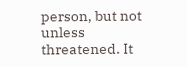person, but not unless threatened. It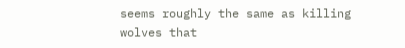seems roughly the same as killing wolves that